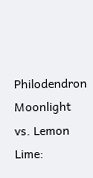Philodendron Moonlight vs. Lemon Lime: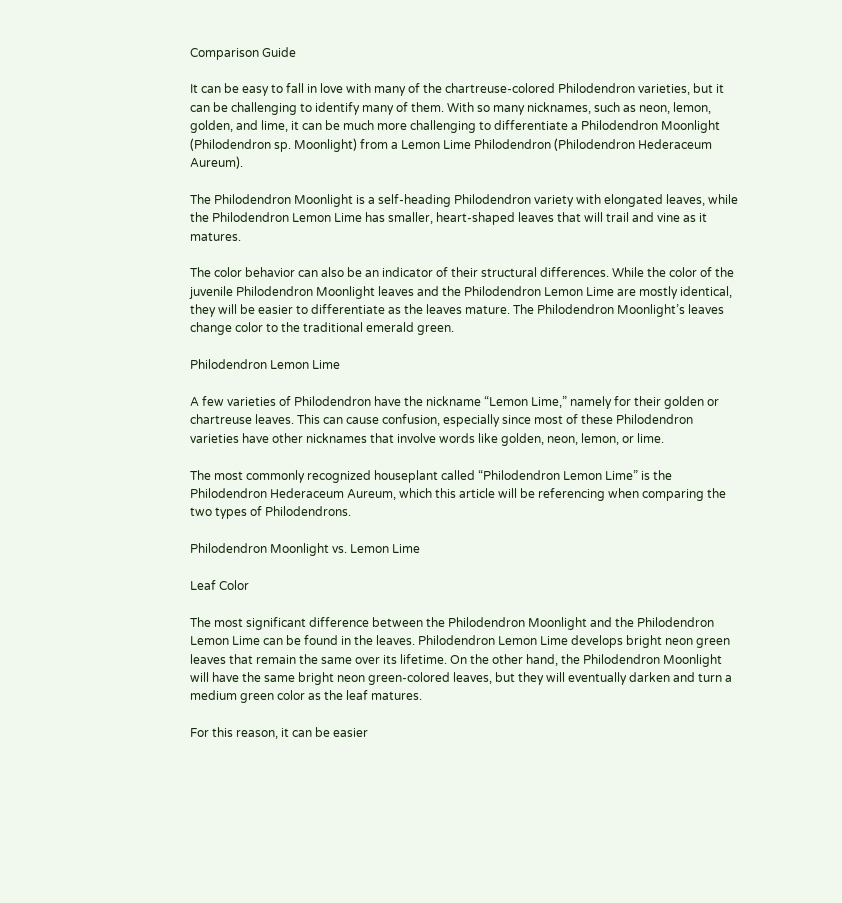Comparison Guide

It can be easy to fall in love with many of the chartreuse-colored Philodendron varieties, but it can be challenging to identify many of them. With so many nicknames, such as neon, lemon, golden, and lime, it can be much more challenging to differentiate a Philodendron Moonlight (Philodendron sp. Moonlight) from a Lemon Lime Philodendron (Philodendron Hederaceum Aureum).

The Philodendron Moonlight is a self-heading Philodendron variety with elongated leaves, while the Philodendron Lemon Lime has smaller, heart-shaped leaves that will trail and vine as it matures.

The color behavior can also be an indicator of their structural differences. While the color of the juvenile Philodendron Moonlight leaves and the Philodendron Lemon Lime are mostly identical, they will be easier to differentiate as the leaves mature. The Philodendron Moonlight’s leaves change color to the traditional emerald green.

Philodendron Lemon Lime

A few varieties of Philodendron have the nickname “Lemon Lime,” namely for their golden or chartreuse leaves. This can cause confusion, especially since most of these Philodendron varieties have other nicknames that involve words like golden, neon, lemon, or lime.

The most commonly recognized houseplant called “Philodendron Lemon Lime” is the Philodendron Hederaceum Aureum, which this article will be referencing when comparing the two types of Philodendrons.

Philodendron Moonlight vs. Lemon Lime

Leaf Color

The most significant difference between the Philodendron Moonlight and the Philodendron Lemon Lime can be found in the leaves. Philodendron Lemon Lime develops bright neon green leaves that remain the same over its lifetime. On the other hand, the Philodendron Moonlight will have the same bright neon green-colored leaves, but they will eventually darken and turn a medium green color as the leaf matures.

For this reason, it can be easier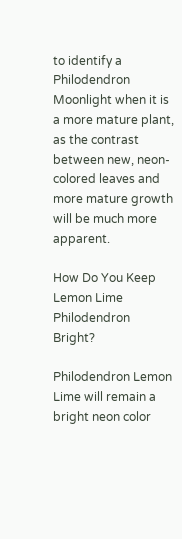to identify a Philodendron Moonlight when it is a more mature plant, as the contrast between new, neon-colored leaves and more mature growth will be much more apparent.

How Do You Keep Lemon Lime Philodendron Bright?

Philodendron Lemon Lime will remain a bright neon color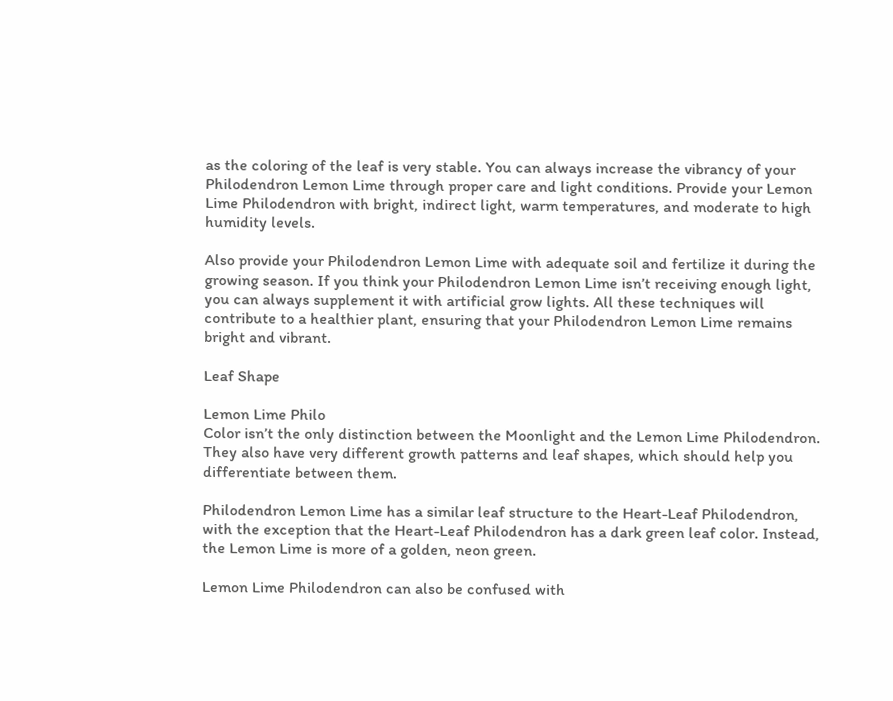as the coloring of the leaf is very stable. You can always increase the vibrancy of your Philodendron Lemon Lime through proper care and light conditions. Provide your Lemon Lime Philodendron with bright, indirect light, warm temperatures, and moderate to high humidity levels.

Also provide your Philodendron Lemon Lime with adequate soil and fertilize it during the growing season. If you think your Philodendron Lemon Lime isn’t receiving enough light, you can always supplement it with artificial grow lights. All these techniques will contribute to a healthier plant, ensuring that your Philodendron Lemon Lime remains bright and vibrant.

Leaf Shape

Lemon Lime Philo
Color isn’t the only distinction between the Moonlight and the Lemon Lime Philodendron. They also have very different growth patterns and leaf shapes, which should help you differentiate between them.

Philodendron Lemon Lime has a similar leaf structure to the Heart-Leaf Philodendron, with the exception that the Heart-Leaf Philodendron has a dark green leaf color. Instead, the Lemon Lime is more of a golden, neon green.

Lemon Lime Philodendron can also be confused with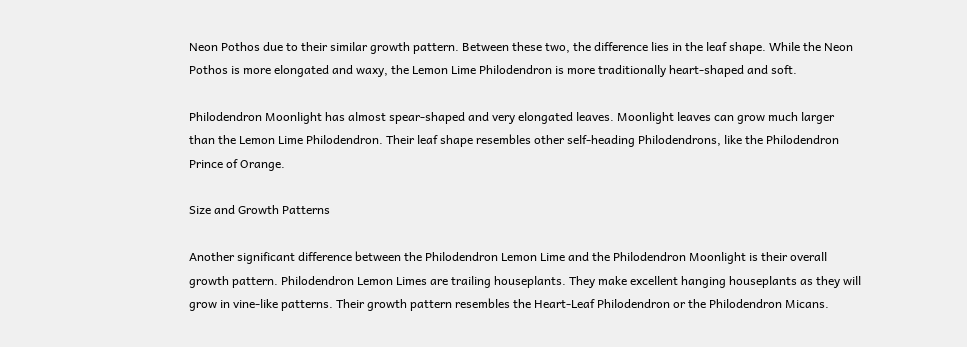Neon Pothos due to their similar growth pattern. Between these two, the difference lies in the leaf shape. While the Neon Pothos is more elongated and waxy, the Lemon Lime Philodendron is more traditionally heart-shaped and soft.

Philodendron Moonlight has almost spear-shaped and very elongated leaves. Moonlight leaves can grow much larger than the Lemon Lime Philodendron. Their leaf shape resembles other self-heading Philodendrons, like the Philodendron Prince of Orange.

Size and Growth Patterns

Another significant difference between the Philodendron Lemon Lime and the Philodendron Moonlight is their overall growth pattern. Philodendron Lemon Limes are trailing houseplants. They make excellent hanging houseplants as they will grow in vine-like patterns. Their growth pattern resembles the Heart-Leaf Philodendron or the Philodendron Micans.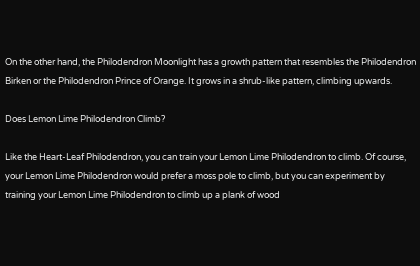On the other hand, the Philodendron Moonlight has a growth pattern that resembles the Philodendron Birken or the Philodendron Prince of Orange. It grows in a shrub-like pattern, climbing upwards.

Does Lemon Lime Philodendron Climb?

Like the Heart-Leaf Philodendron, you can train your Lemon Lime Philodendron to climb. Of course, your Lemon Lime Philodendron would prefer a moss pole to climb, but you can experiment by training your Lemon Lime Philodendron to climb up a plank of wood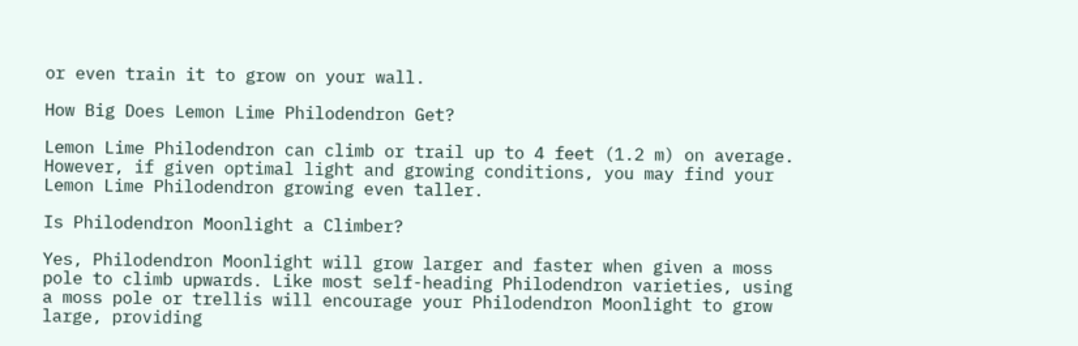or even train it to grow on your wall.

How Big Does Lemon Lime Philodendron Get?

Lemon Lime Philodendron can climb or trail up to 4 feet (1.2 m) on average. However, if given optimal light and growing conditions, you may find your Lemon Lime Philodendron growing even taller.

Is Philodendron Moonlight a Climber?

Yes, Philodendron Moonlight will grow larger and faster when given a moss pole to climb upwards. Like most self-heading Philodendron varieties, using a moss pole or trellis will encourage your Philodendron Moonlight to grow large, providing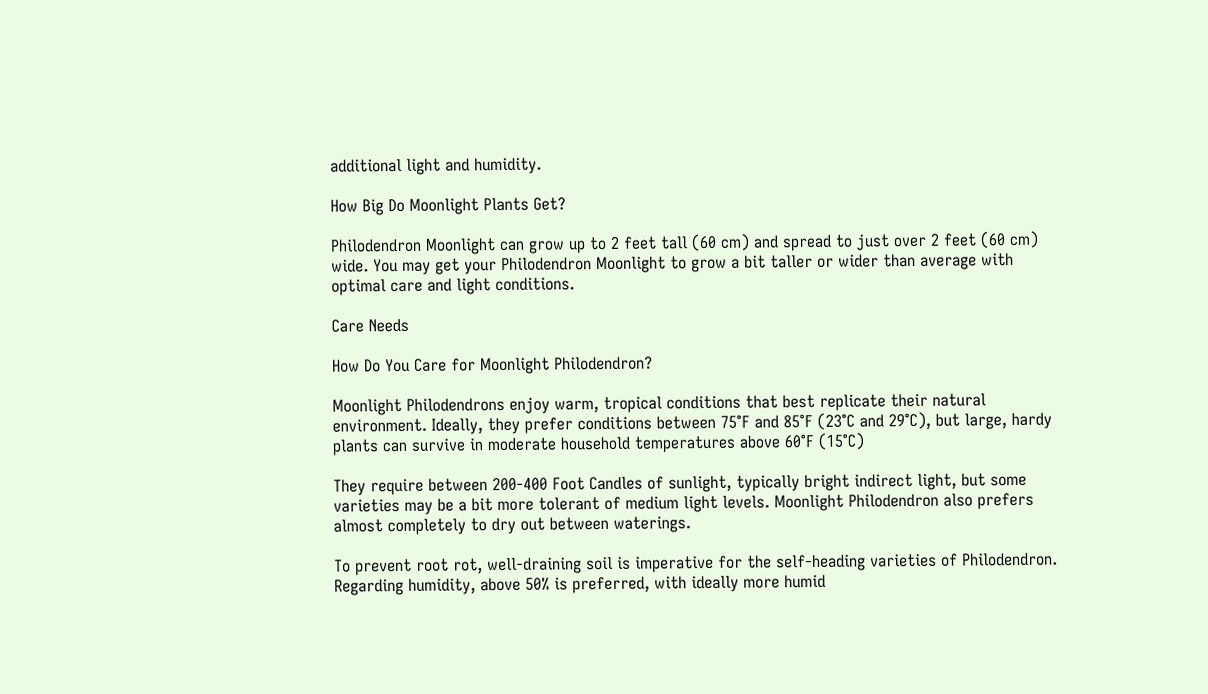additional light and humidity.

How Big Do Moonlight Plants Get?

Philodendron Moonlight can grow up to 2 feet tall (60 cm) and spread to just over 2 feet (60 cm) wide. You may get your Philodendron Moonlight to grow a bit taller or wider than average with optimal care and light conditions.

Care Needs

How Do You Care for Moonlight Philodendron?

Moonlight Philodendrons enjoy warm, tropical conditions that best replicate their natural environment. Ideally, they prefer conditions between 75°F and 85°F (23°C and 29°C), but large, hardy plants can survive in moderate household temperatures above 60°F (15°C)

They require between 200-400 Foot Candles of sunlight, typically bright indirect light, but some varieties may be a bit more tolerant of medium light levels. Moonlight Philodendron also prefers almost completely to dry out between waterings.

To prevent root rot, well-draining soil is imperative for the self-heading varieties of Philodendron. Regarding humidity, above 50% is preferred, with ideally more humid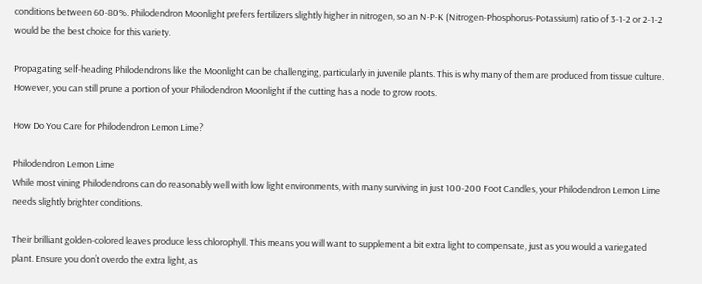conditions between 60-80%. Philodendron Moonlight prefers fertilizers slightly higher in nitrogen, so an N-P-K (Nitrogen-Phosphorus-Potassium) ratio of 3-1-2 or 2-1-2 would be the best choice for this variety.

Propagating self-heading Philodendrons like the Moonlight can be challenging, particularly in juvenile plants. This is why many of them are produced from tissue culture. However, you can still prune a portion of your Philodendron Moonlight if the cutting has a node to grow roots.

How Do You Care for Philodendron Lemon Lime?

Philodendron Lemon Lime
While most vining Philodendrons can do reasonably well with low light environments, with many surviving in just 100-200 Foot Candles, your Philodendron Lemon Lime needs slightly brighter conditions.

Their brilliant golden-colored leaves produce less chlorophyll. This means you will want to supplement a bit extra light to compensate, just as you would a variegated plant. Ensure you don’t overdo the extra light, as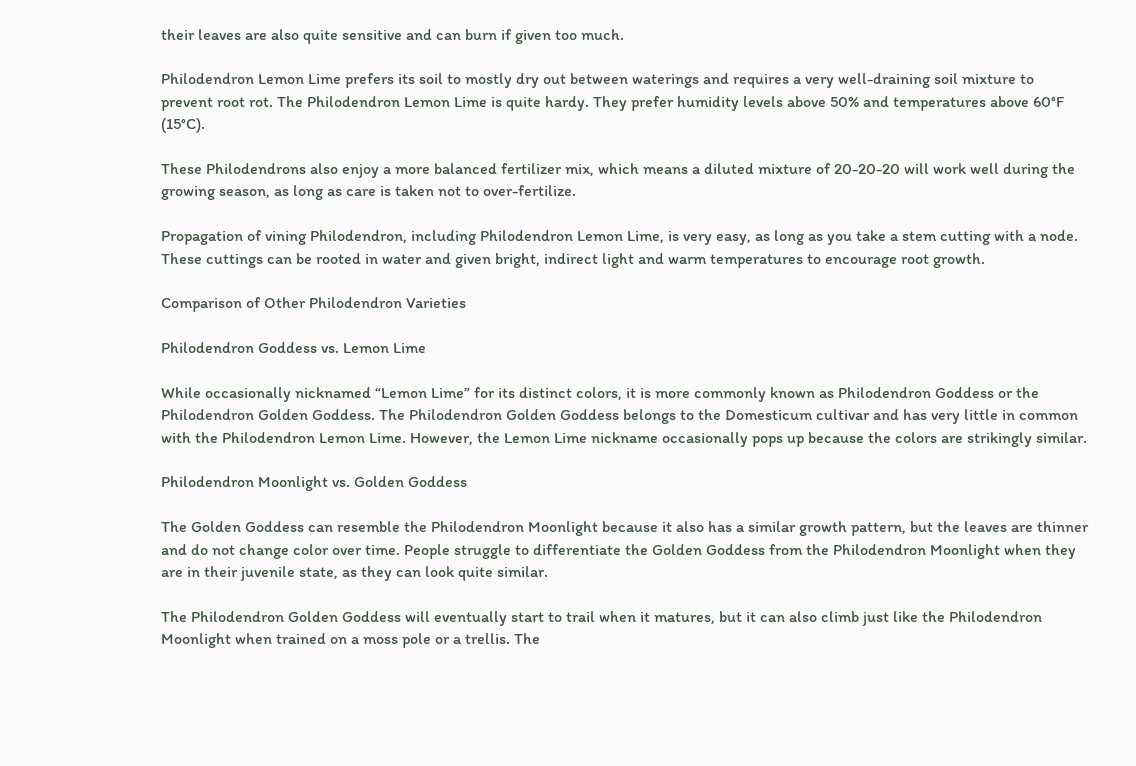their leaves are also quite sensitive and can burn if given too much.

Philodendron Lemon Lime prefers its soil to mostly dry out between waterings and requires a very well-draining soil mixture to prevent root rot. The Philodendron Lemon Lime is quite hardy. They prefer humidity levels above 50% and temperatures above 60°F (15°C).

These Philodendrons also enjoy a more balanced fertilizer mix, which means a diluted mixture of 20-20-20 will work well during the growing season, as long as care is taken not to over-fertilize.

Propagation of vining Philodendron, including Philodendron Lemon Lime, is very easy, as long as you take a stem cutting with a node. These cuttings can be rooted in water and given bright, indirect light and warm temperatures to encourage root growth.

Comparison of Other Philodendron Varieties

Philodendron Goddess vs. Lemon Lime

While occasionally nicknamed “Lemon Lime” for its distinct colors, it is more commonly known as Philodendron Goddess or the Philodendron Golden Goddess. The Philodendron Golden Goddess belongs to the Domesticum cultivar and has very little in common with the Philodendron Lemon Lime. However, the Lemon Lime nickname occasionally pops up because the colors are strikingly similar.

Philodendron Moonlight vs. Golden Goddess

The Golden Goddess can resemble the Philodendron Moonlight because it also has a similar growth pattern, but the leaves are thinner and do not change color over time. People struggle to differentiate the Golden Goddess from the Philodendron Moonlight when they are in their juvenile state, as they can look quite similar.

The Philodendron Golden Goddess will eventually start to trail when it matures, but it can also climb just like the Philodendron Moonlight when trained on a moss pole or a trellis. The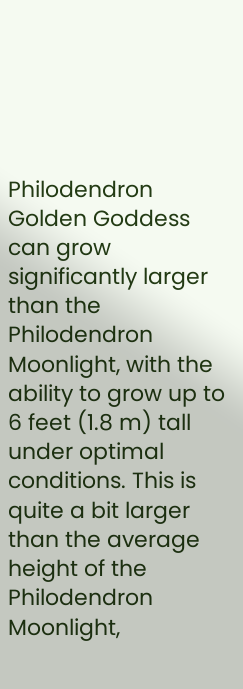Philodendron Golden Goddess can grow significantly larger than the Philodendron Moonlight, with the ability to grow up to 6 feet (1.8 m) tall under optimal conditions. This is quite a bit larger than the average height of the Philodendron Moonlight,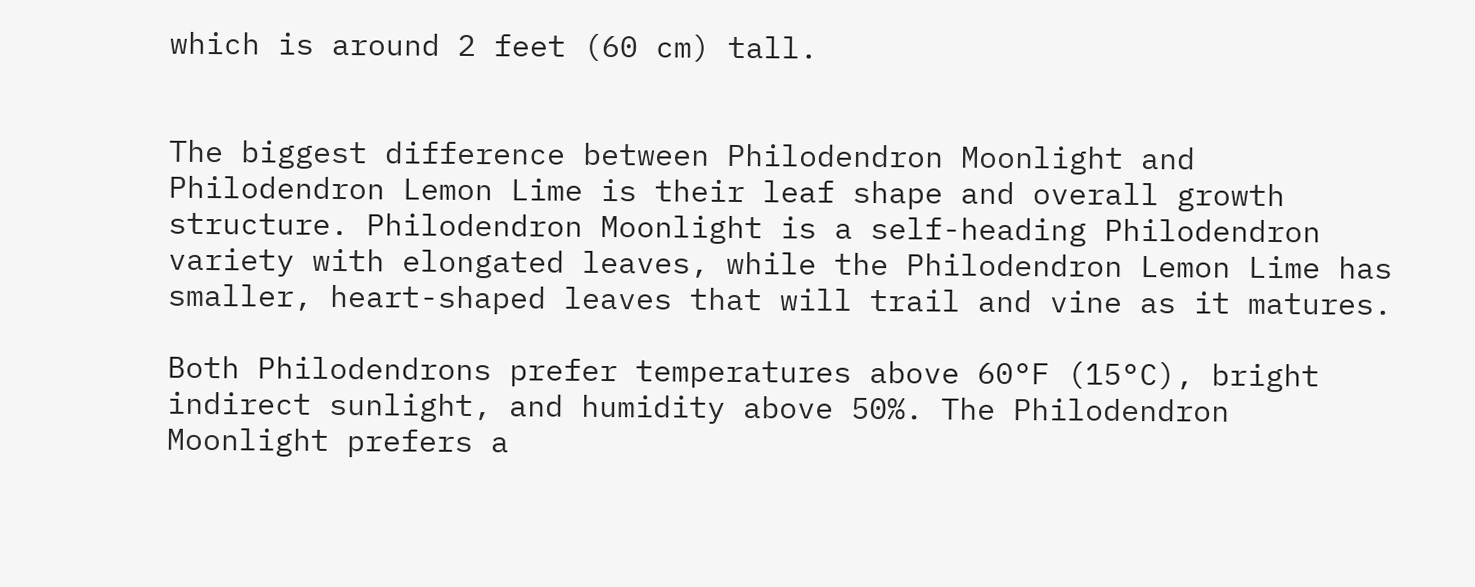which is around 2 feet (60 cm) tall.


The biggest difference between Philodendron Moonlight and Philodendron Lemon Lime is their leaf shape and overall growth structure. Philodendron Moonlight is a self-heading Philodendron variety with elongated leaves, while the Philodendron Lemon Lime has smaller, heart-shaped leaves that will trail and vine as it matures.

Both Philodendrons prefer temperatures above 60°F (15°C), bright indirect sunlight, and humidity above 50%. The Philodendron Moonlight prefers a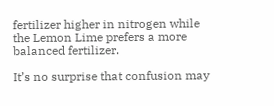fertilizer higher in nitrogen while the Lemon Lime prefers a more balanced fertilizer.

It’s no surprise that confusion may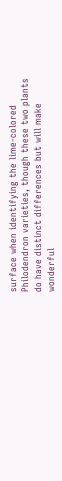surface when identifying the lime-colored Philodendron varieties, though these two plants do have distinct differences but will make wonderful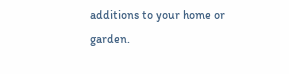additions to your home or garden.